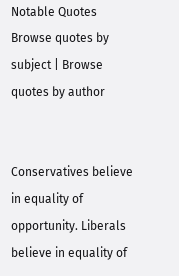Notable Quotes
Browse quotes by subject | Browse quotes by author


Conservatives believe in equality of opportunity. Liberals believe in equality of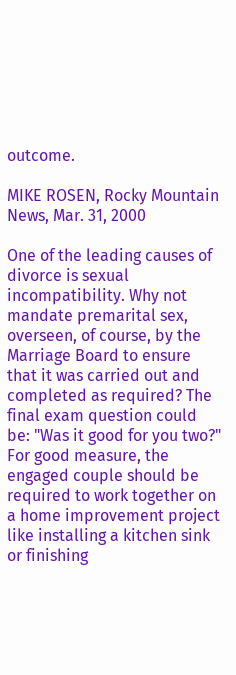outcome.

MIKE ROSEN, Rocky Mountain News, Mar. 31, 2000

One of the leading causes of divorce is sexual incompatibility. Why not mandate premarital sex, overseen, of course, by the Marriage Board to ensure that it was carried out and completed as required? The final exam question could be: "Was it good for you two?" For good measure, the engaged couple should be required to work together on a home improvement project like installing a kitchen sink or finishing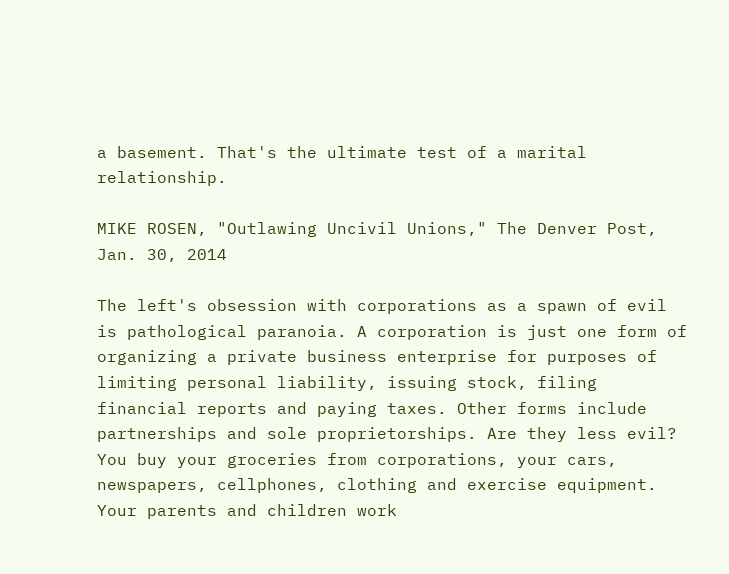a basement. That's the ultimate test of a marital relationship.

MIKE ROSEN, "Outlawing Uncivil Unions," The Denver Post, Jan. 30, 2014

The left's obsession with corporations as a spawn of evil is pathological paranoia. A corporation is just one form of organizing a private business enterprise for purposes of limiting personal liability, issuing stock, filing financial reports and paying taxes. Other forms include partnerships and sole proprietorships. Are they less evil? You buy your groceries from corporations, your cars, newspapers, cellphones, clothing and exercise equipment. Your parents and children work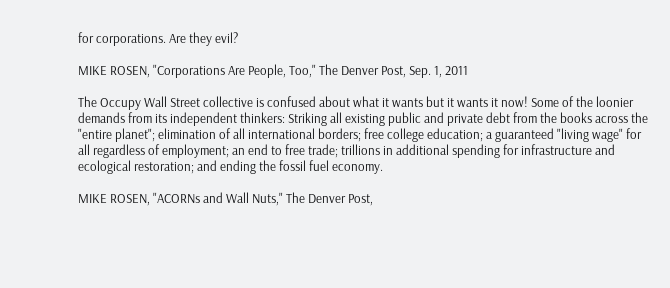for corporations. Are they evil?

MIKE ROSEN, "Corporations Are People, Too," The Denver Post, Sep. 1, 2011

The Occupy Wall Street collective is confused about what it wants but it wants it now! Some of the loonier demands from its independent thinkers: Striking all existing public and private debt from the books across the "entire planet"; elimination of all international borders; free college education; a guaranteed "living wage" for all regardless of employment; an end to free trade; trillions in additional spending for infrastructure and ecological restoration; and ending the fossil fuel economy.

MIKE ROSEN, "ACORNs and Wall Nuts," The Denver Post,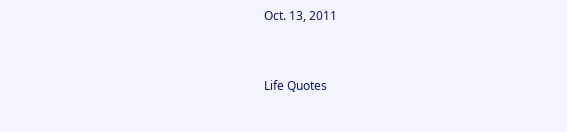Oct. 13, 2011


Life Quotes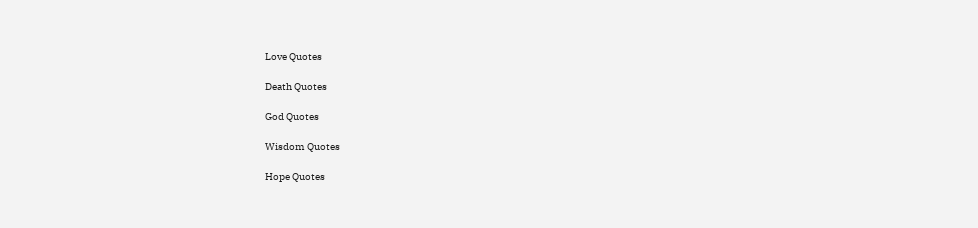Love Quotes

Death Quotes

God Quotes

Wisdom Quotes

Hope Quotes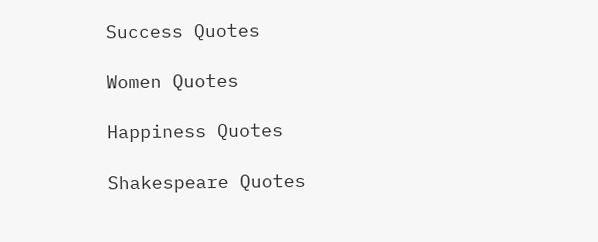Success Quotes

Women Quotes

Happiness Quotes

Shakespeare Quotes